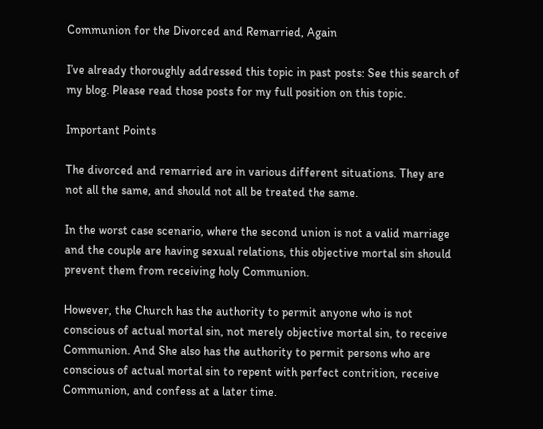Communion for the Divorced and Remarried, Again

I’ve already thoroughly addressed this topic in past posts: See this search of my blog. Please read those posts for my full position on this topic.

Important Points

The divorced and remarried are in various different situations. They are not all the same, and should not all be treated the same.

In the worst case scenario, where the second union is not a valid marriage and the couple are having sexual relations, this objective mortal sin should prevent them from receiving holy Communion.

However, the Church has the authority to permit anyone who is not conscious of actual mortal sin, not merely objective mortal sin, to receive Communion. And She also has the authority to permit persons who are conscious of actual mortal sin to repent with perfect contrition, receive Communion, and confess at a later time.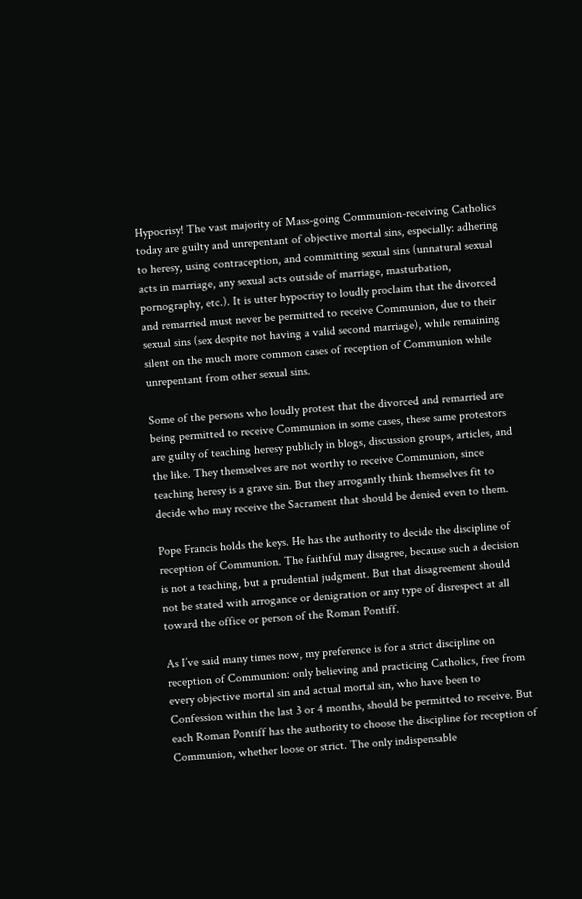Hypocrisy! The vast majority of Mass-going Communion-receiving Catholics today are guilty and unrepentant of objective mortal sins, especially: adhering to heresy, using contraception, and committing sexual sins (unnatural sexual acts in marriage, any sexual acts outside of marriage, masturbation, pornography, etc.). It is utter hypocrisy to loudly proclaim that the divorced and remarried must never be permitted to receive Communion, due to their sexual sins (sex despite not having a valid second marriage), while remaining silent on the much more common cases of reception of Communion while unrepentant from other sexual sins.

Some of the persons who loudly protest that the divorced and remarried are being permitted to receive Communion in some cases, these same protestors are guilty of teaching heresy publicly in blogs, discussion groups, articles, and the like. They themselves are not worthy to receive Communion, since teaching heresy is a grave sin. But they arrogantly think themselves fit to decide who may receive the Sacrament that should be denied even to them.

Pope Francis holds the keys. He has the authority to decide the discipline of reception of Communion. The faithful may disagree, because such a decision is not a teaching, but a prudential judgment. But that disagreement should not be stated with arrogance or denigration or any type of disrespect at all toward the office or person of the Roman Pontiff.

As I’ve said many times now, my preference is for a strict discipline on reception of Communion: only believing and practicing Catholics, free from every objective mortal sin and actual mortal sin, who have been to Confession within the last 3 or 4 months, should be permitted to receive. But each Roman Pontiff has the authority to choose the discipline for reception of Communion, whether loose or strict. The only indispensable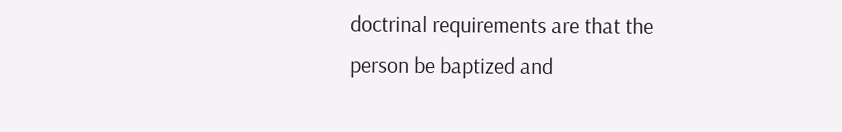doctrinal requirements are that the person be baptized and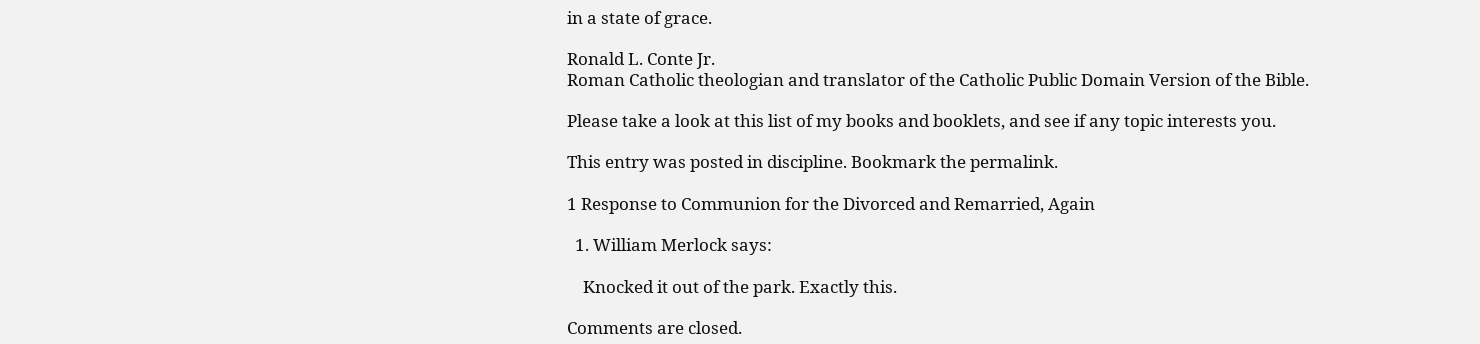in a state of grace.

Ronald L. Conte Jr.
Roman Catholic theologian and translator of the Catholic Public Domain Version of the Bible.

Please take a look at this list of my books and booklets, and see if any topic interests you.

This entry was posted in discipline. Bookmark the permalink.

1 Response to Communion for the Divorced and Remarried, Again

  1. William Merlock says:

    Knocked it out of the park. Exactly this.

Comments are closed.